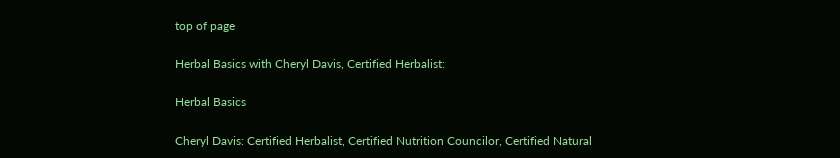top of page

Herbal Basics with Cheryl Davis, Certified Herbalist:

Herbal Basics

Cheryl Davis: Certified Herbalist, Certified Nutrition Councilor, Certified Natural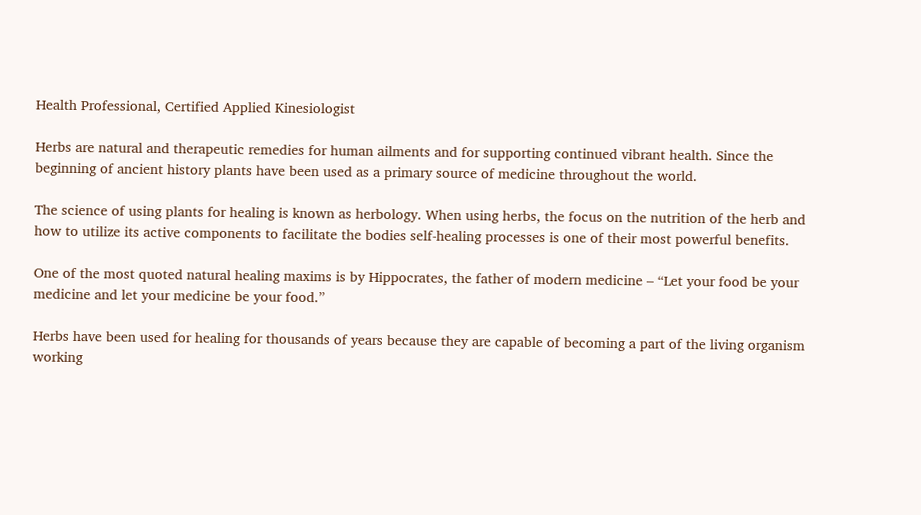Health Professional, Certified Applied Kinesiologist

Herbs are natural and therapeutic remedies for human ailments and for supporting continued vibrant health. Since the beginning of ancient history plants have been used as a primary source of medicine throughout the world.

The science of using plants for healing is known as herbology. When using herbs, the focus on the nutrition of the herb and how to utilize its active components to facilitate the bodies self-healing processes is one of their most powerful benefits.

One of the most quoted natural healing maxims is by Hippocrates, the father of modern medicine – “Let your food be your medicine and let your medicine be your food.”

Herbs have been used for healing for thousands of years because they are capable of becoming a part of the living organism working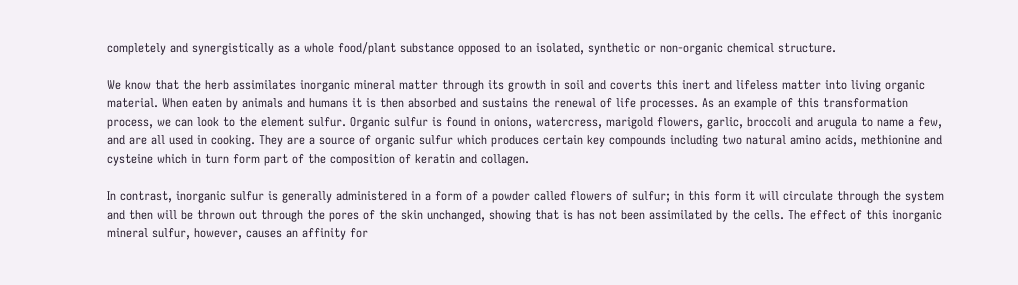completely and synergistically as a whole food/plant substance opposed to an isolated, synthetic or non-organic chemical structure.

We know that the herb assimilates inorganic mineral matter through its growth in soil and coverts this inert and lifeless matter into living organic material. When eaten by animals and humans it is then absorbed and sustains the renewal of life processes. As an example of this transformation process, we can look to the element sulfur. Organic sulfur is found in onions, watercress, marigold flowers, garlic, broccoli and arugula to name a few, and are all used in cooking. They are a source of organic sulfur which produces certain key compounds including two natural amino acids, methionine and cysteine which in turn form part of the composition of keratin and collagen.

In contrast, inorganic sulfur is generally administered in a form of a powder called flowers of sulfur; in this form it will circulate through the system and then will be thrown out through the pores of the skin unchanged, showing that is has not been assimilated by the cells. The effect of this inorganic mineral sulfur, however, causes an affinity for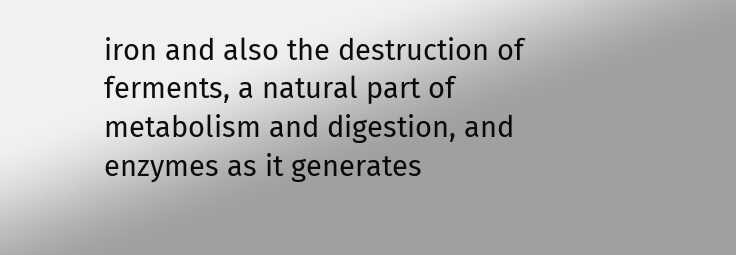iron and also the destruction of ferments, a natural part of metabolism and digestion, and enzymes as it generates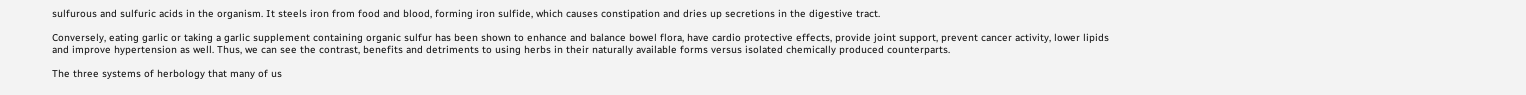sulfurous and sulfuric acids in the organism. It steels iron from food and blood, forming iron sulfide, which causes constipation and dries up secretions in the digestive tract.

Conversely, eating garlic or taking a garlic supplement containing organic sulfur has been shown to enhance and balance bowel flora, have cardio protective effects, provide joint support, prevent cancer activity, lower lipids and improve hypertension as well. Thus, we can see the contrast, benefits and detriments to using herbs in their naturally available forms versus isolated chemically produced counterparts.

The three systems of herbology that many of us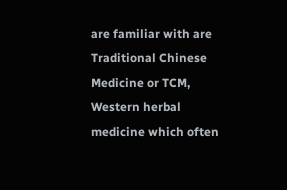are familiar with are Traditional Chinese Medicine or TCM, Western herbal medicine which often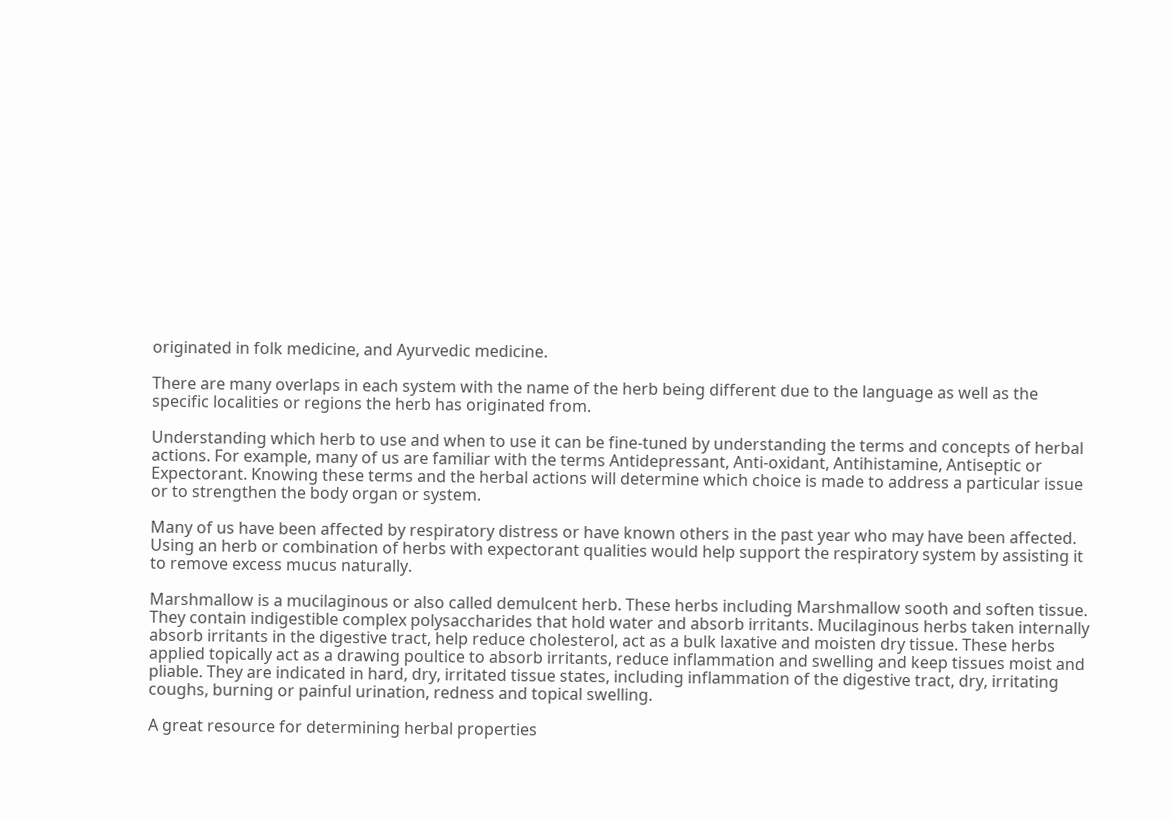originated in folk medicine, and Ayurvedic medicine.

There are many overlaps in each system with the name of the herb being different due to the language as well as the specific localities or regions the herb has originated from.

Understanding which herb to use and when to use it can be fine-tuned by understanding the terms and concepts of herbal actions. For example, many of us are familiar with the terms Antidepressant, Anti-oxidant, Antihistamine, Antiseptic or Expectorant. Knowing these terms and the herbal actions will determine which choice is made to address a particular issue or to strengthen the body organ or system.

Many of us have been affected by respiratory distress or have known others in the past year who may have been affected. Using an herb or combination of herbs with expectorant qualities would help support the respiratory system by assisting it to remove excess mucus naturally.

Marshmallow is a mucilaginous or also called demulcent herb. These herbs including Marshmallow sooth and soften tissue. They contain indigestible complex polysaccharides that hold water and absorb irritants. Mucilaginous herbs taken internally absorb irritants in the digestive tract, help reduce cholesterol, act as a bulk laxative and moisten dry tissue. These herbs applied topically act as a drawing poultice to absorb irritants, reduce inflammation and swelling and keep tissues moist and pliable. They are indicated in hard, dry, irritated tissue states, including inflammation of the digestive tract, dry, irritating coughs, burning or painful urination, redness and topical swelling.

A great resource for determining herbal properties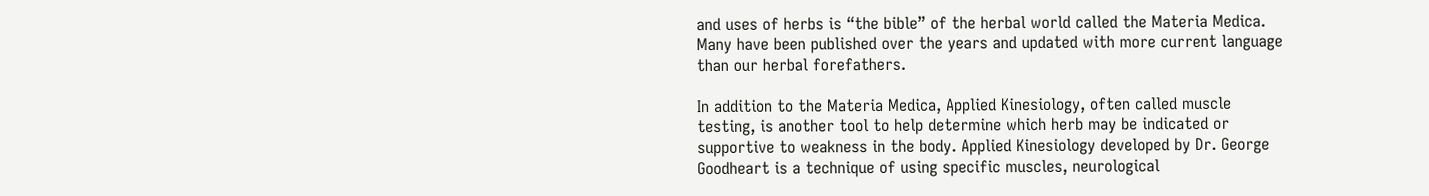and uses of herbs is “the bible” of the herbal world called the Materia Medica. Many have been published over the years and updated with more current language than our herbal forefathers.

In addition to the Materia Medica, Applied Kinesiology, often called muscle testing, is another tool to help determine which herb may be indicated or supportive to weakness in the body. Applied Kinesiology developed by Dr. George Goodheart is a technique of using specific muscles, neurological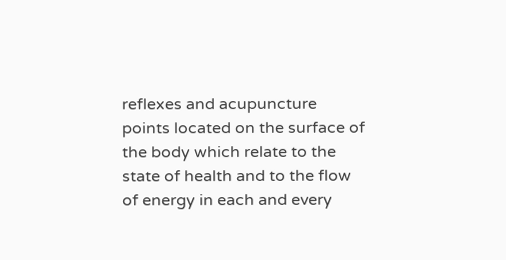reflexes and acupuncture points located on the surface of the body which relate to the state of health and to the flow of energy in each and every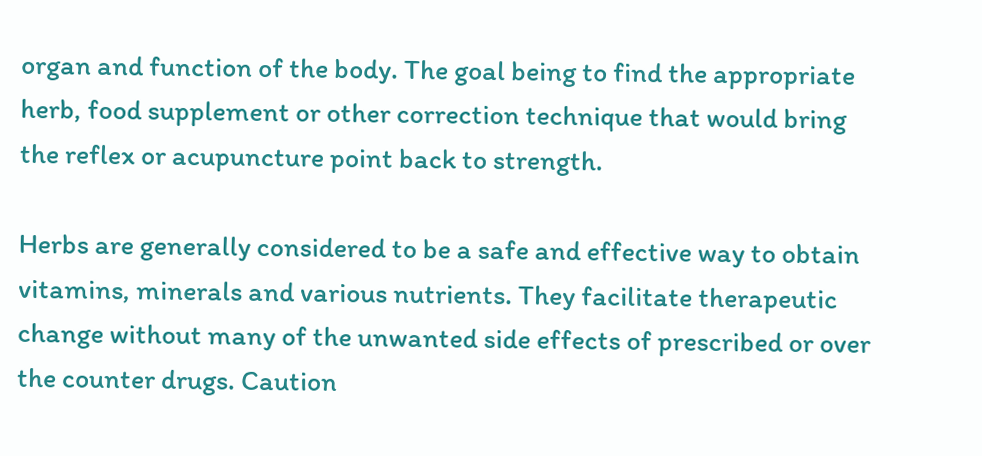organ and function of the body. The goal being to find the appropriate herb, food supplement or other correction technique that would bring the reflex or acupuncture point back to strength.

Herbs are generally considered to be a safe and effective way to obtain vitamins, minerals and various nutrients. They facilitate therapeutic change without many of the unwanted side effects of prescribed or over the counter drugs. Caution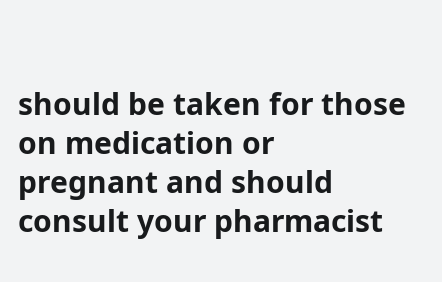should be taken for those on medication or pregnant and should consult your pharmacist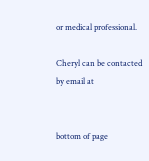or medical professional.

Cheryl can be contacted by email at


bottom of page